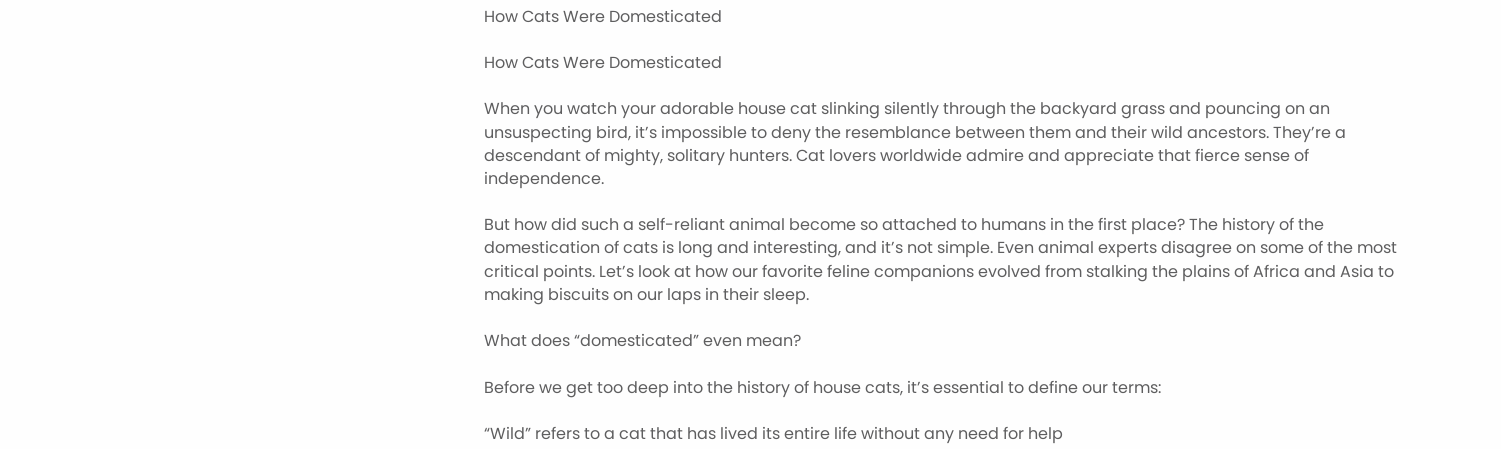How Cats Were Domesticated

How Cats Were Domesticated

When you watch your adorable house cat slinking silently through the backyard grass and pouncing on an unsuspecting bird, it’s impossible to deny the resemblance between them and their wild ancestors. They’re a descendant of mighty, solitary hunters. Cat lovers worldwide admire and appreciate that fierce sense of independence.

But how did such a self-reliant animal become so attached to humans in the first place? The history of the domestication of cats is long and interesting, and it’s not simple. Even animal experts disagree on some of the most critical points. Let’s look at how our favorite feline companions evolved from stalking the plains of Africa and Asia to making biscuits on our laps in their sleep.

What does “domesticated” even mean?

Before we get too deep into the history of house cats, it’s essential to define our terms:

“Wild” refers to a cat that has lived its entire life without any need for help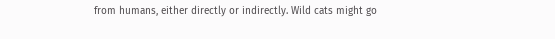from humans, either directly or indirectly. Wild cats might go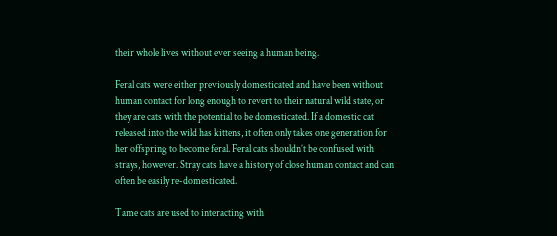their whole lives without ever seeing a human being.

Feral cats were either previously domesticated and have been without human contact for long enough to revert to their natural wild state, or they are cats with the potential to be domesticated. If a domestic cat released into the wild has kittens, it often only takes one generation for her offspring to become feral. Feral cats shouldn’t be confused with strays, however. Stray cats have a history of close human contact and can often be easily re-domesticated.

Tame cats are used to interacting with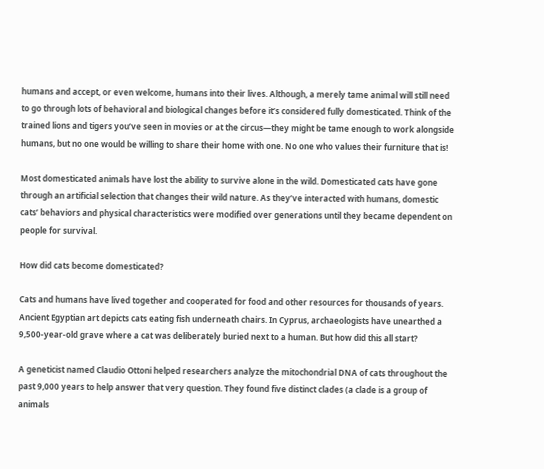humans and accept, or even welcome, humans into their lives. Although, a merely tame animal will still need to go through lots of behavioral and biological changes before it’s considered fully domesticated. Think of the trained lions and tigers you’ve seen in movies or at the circus—they might be tame enough to work alongside humans, but no one would be willing to share their home with one. No one who values their furniture that is!

Most domesticated animals have lost the ability to survive alone in the wild. Domesticated cats have gone through an artificial selection that changes their wild nature. As they’ve interacted with humans, domestic cats’ behaviors and physical characteristics were modified over generations until they became dependent on people for survival.

How did cats become domesticated?

Cats and humans have lived together and cooperated for food and other resources for thousands of years. Ancient Egyptian art depicts cats eating fish underneath chairs. In Cyprus, archaeologists have unearthed a 9,500-year-old grave where a cat was deliberately buried next to a human. But how did this all start?

A geneticist named Claudio Ottoni helped researchers analyze the mitochondrial DNA of cats throughout the past 9,000 years to help answer that very question. They found five distinct clades (a clade is a group of animals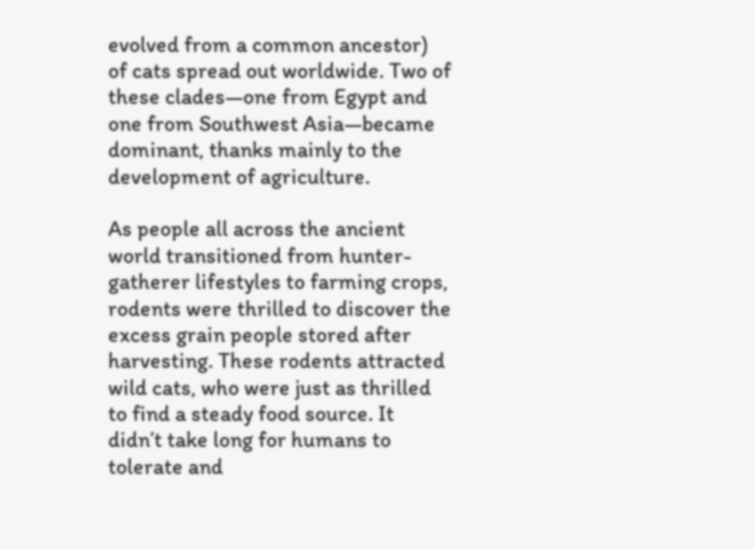evolved from a common ancestor) of cats spread out worldwide. Two of these clades—one from Egypt and one from Southwest Asia—became dominant, thanks mainly to the development of agriculture.

As people all across the ancient world transitioned from hunter-gatherer lifestyles to farming crops, rodents were thrilled to discover the excess grain people stored after harvesting. These rodents attracted wild cats, who were just as thrilled to find a steady food source. It didn’t take long for humans to tolerate and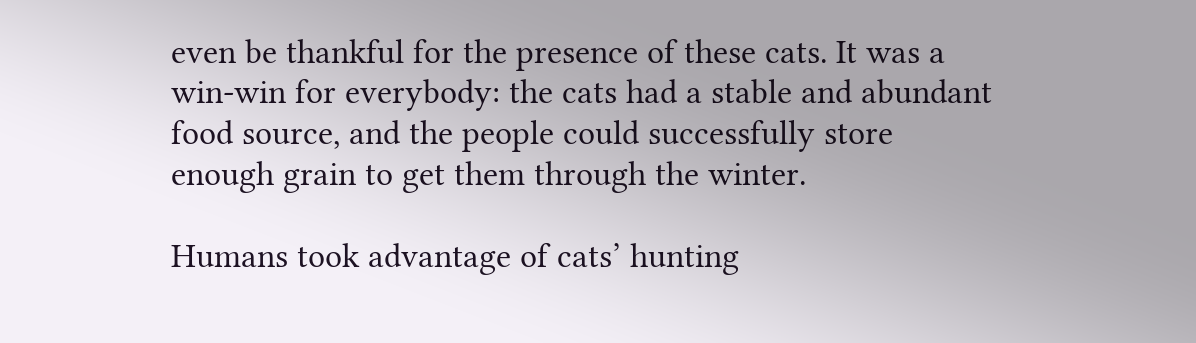even be thankful for the presence of these cats. It was a win-win for everybody: the cats had a stable and abundant food source, and the people could successfully store enough grain to get them through the winter.

Humans took advantage of cats’ hunting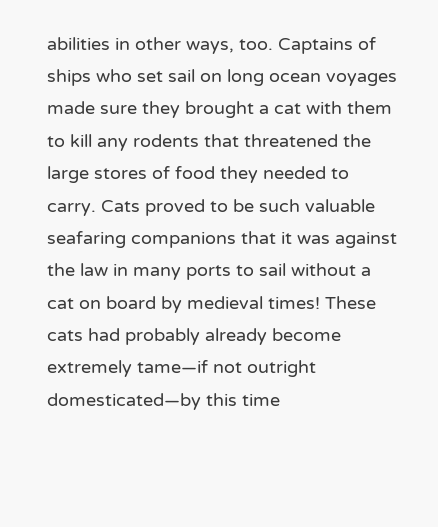abilities in other ways, too. Captains of ships who set sail on long ocean voyages made sure they brought a cat with them to kill any rodents that threatened the large stores of food they needed to carry. Cats proved to be such valuable seafaring companions that it was against the law in many ports to sail without a cat on board by medieval times! These cats had probably already become extremely tame—if not outright domesticated—by this time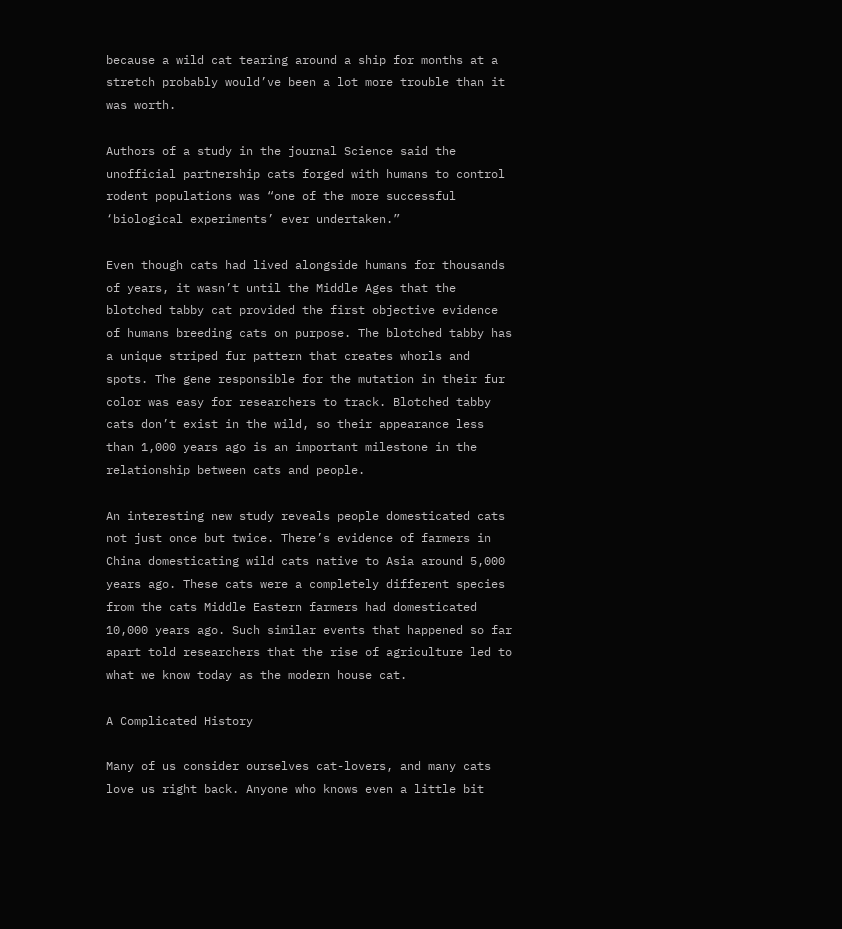because a wild cat tearing around a ship for months at a stretch probably would’ve been a lot more trouble than it was worth.

Authors of a study in the journal Science said the unofficial partnership cats forged with humans to control rodent populations was “one of the more successful ‘biological experiments’ ever undertaken.”

Even though cats had lived alongside humans for thousands of years, it wasn’t until the Middle Ages that the blotched tabby cat provided the first objective evidence of humans breeding cats on purpose. The blotched tabby has a unique striped fur pattern that creates whorls and spots. The gene responsible for the mutation in their fur color was easy for researchers to track. Blotched tabby cats don’t exist in the wild, so their appearance less than 1,000 years ago is an important milestone in the relationship between cats and people.

An interesting new study reveals people domesticated cats not just once but twice. There’s evidence of farmers in China domesticating wild cats native to Asia around 5,000 years ago. These cats were a completely different species from the cats Middle Eastern farmers had domesticated 10,000 years ago. Such similar events that happened so far apart told researchers that the rise of agriculture led to what we know today as the modern house cat.

A Complicated History

Many of us consider ourselves cat-lovers, and many cats love us right back. Anyone who knows even a little bit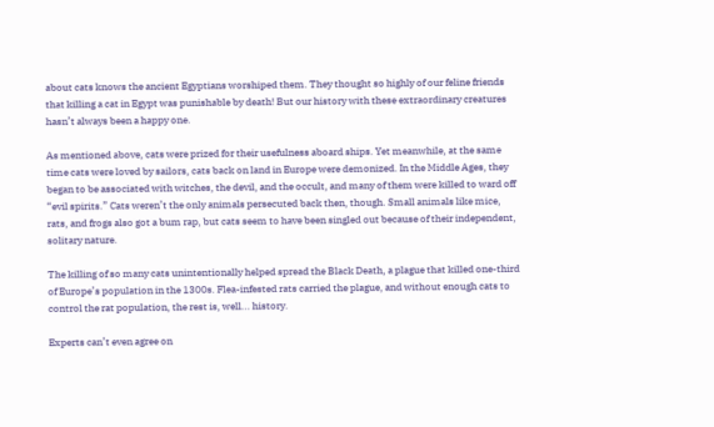about cats knows the ancient Egyptians worshiped them. They thought so highly of our feline friends that killing a cat in Egypt was punishable by death! But our history with these extraordinary creatures hasn’t always been a happy one.

As mentioned above, cats were prized for their usefulness aboard ships. Yet meanwhile, at the same time cats were loved by sailors, cats back on land in Europe were demonized. In the Middle Ages, they began to be associated with witches, the devil, and the occult, and many of them were killed to ward off “evil spirits.” Cats weren’t the only animals persecuted back then, though. Small animals like mice, rats, and frogs also got a bum rap, but cats seem to have been singled out because of their independent, solitary nature.

The killing of so many cats unintentionally helped spread the Black Death, a plague that killed one-third of Europe’s population in the 1300s. Flea-infested rats carried the plague, and without enough cats to control the rat population, the rest is, well... history.

Experts can’t even agree on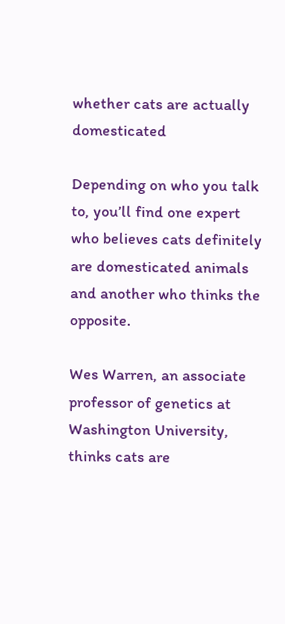whether cats are actually domesticated

Depending on who you talk to, you’ll find one expert who believes cats definitely are domesticated animals and another who thinks the opposite.

Wes Warren, an associate professor of genetics at Washington University, thinks cats are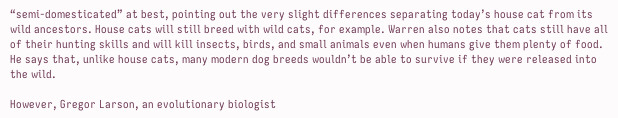“semi-domesticated” at best, pointing out the very slight differences separating today’s house cat from its wild ancestors. House cats will still breed with wild cats, for example. Warren also notes that cats still have all of their hunting skills and will kill insects, birds, and small animals even when humans give them plenty of food. He says that, unlike house cats, many modern dog breeds wouldn’t be able to survive if they were released into the wild.

However, Gregor Larson, an evolutionary biologist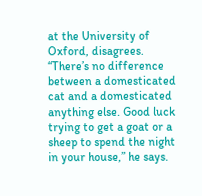at the University of Oxford, disagrees. “There’s no difference between a domesticated cat and a domesticated anything else. Good luck trying to get a goat or a sheep to spend the night in your house,” he says.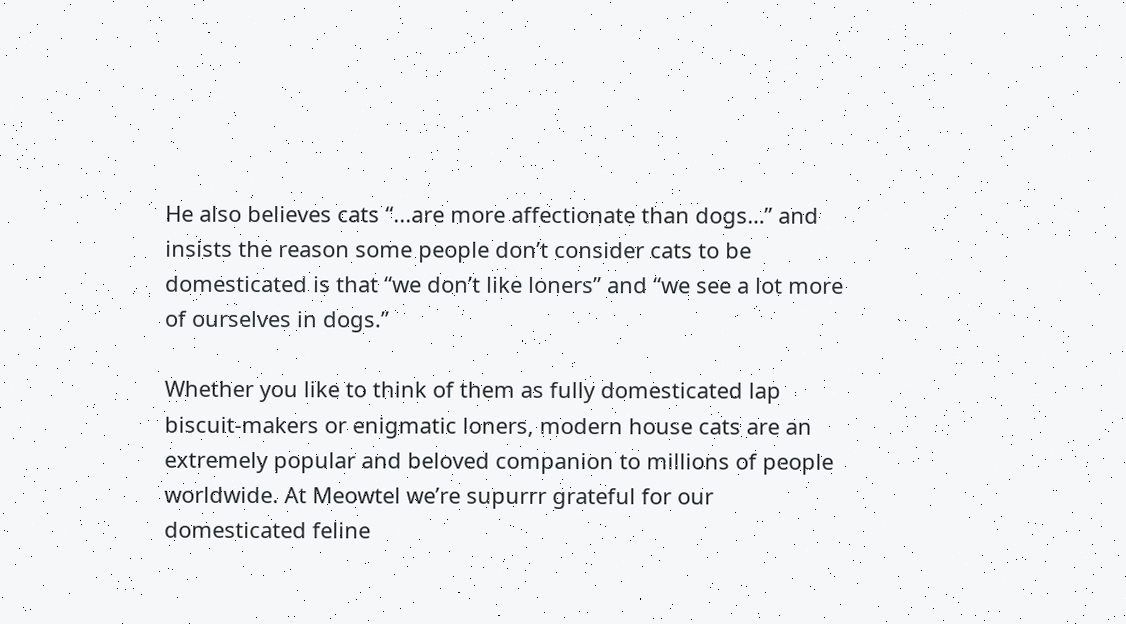He also believes cats “...are more affectionate than dogs…” and insists the reason some people don’t consider cats to be domesticated is that “we don’t like loners” and “we see a lot more of ourselves in dogs.”

Whether you like to think of them as fully domesticated lap biscuit-makers or enigmatic loners, modern house cats are an extremely popular and beloved companion to millions of people worldwide. At Meowtel we’re supurrr grateful for our domesticated feline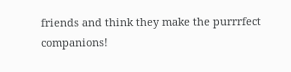friends and think they make the purrrfect companions!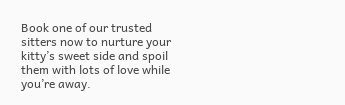Book one of our trusted sitters now to nurture your kitty’s sweet side and spoil them with lots of love while you’re away.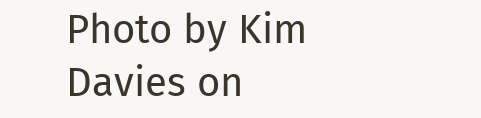Photo by Kim Davies on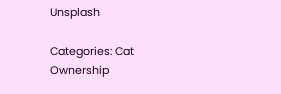Unsplash

Categories: Cat Ownership